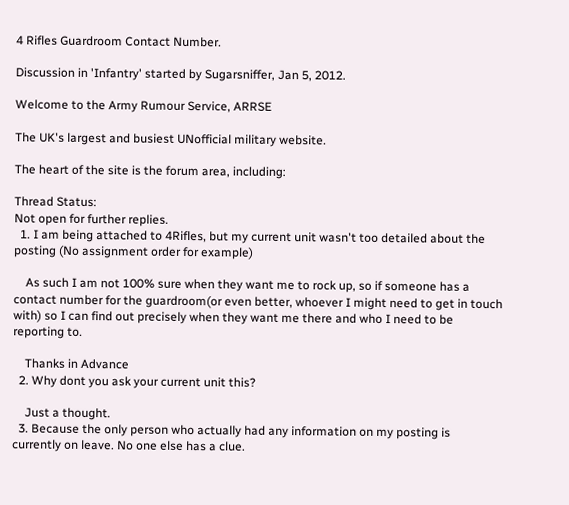4 Rifles Guardroom Contact Number.

Discussion in 'Infantry' started by Sugarsniffer, Jan 5, 2012.

Welcome to the Army Rumour Service, ARRSE

The UK's largest and busiest UNofficial military website.

The heart of the site is the forum area, including:

Thread Status:
Not open for further replies.
  1. I am being attached to 4Rifles, but my current unit wasn't too detailed about the posting (No assignment order for example)

    As such I am not 100% sure when they want me to rock up, so if someone has a contact number for the guardroom(or even better, whoever I might need to get in touch with) so I can find out precisely when they want me there and who I need to be reporting to.

    Thanks in Advance
  2. Why dont you ask your current unit this?

    Just a thought.
  3. Because the only person who actually had any information on my posting is currently on leave. No one else has a clue.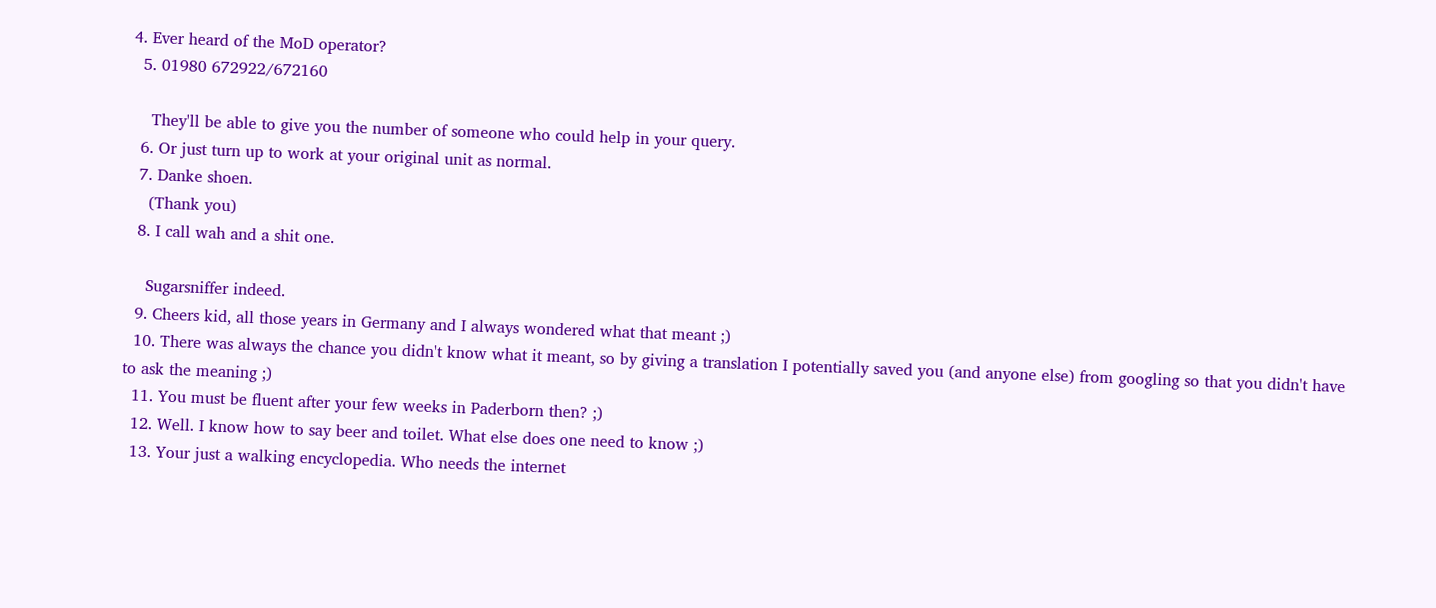4. Ever heard of the MoD operator?
  5. 01980 672922/672160

    They'll be able to give you the number of someone who could help in your query.
  6. Or just turn up to work at your original unit as normal.
  7. Danke shoen.
    (Thank you)
  8. I call wah and a shit one.

    Sugarsniffer indeed.
  9. Cheers kid, all those years in Germany and I always wondered what that meant ;)
  10. There was always the chance you didn't know what it meant, so by giving a translation I potentially saved you (and anyone else) from googling so that you didn't have to ask the meaning ;)
  11. You must be fluent after your few weeks in Paderborn then? ;)
  12. Well. I know how to say beer and toilet. What else does one need to know ;)
  13. Your just a walking encyclopedia. Who needs the internet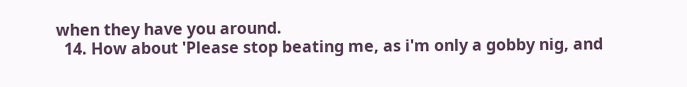when they have you around.
  14. How about 'Please stop beating me, as i'm only a gobby nig, and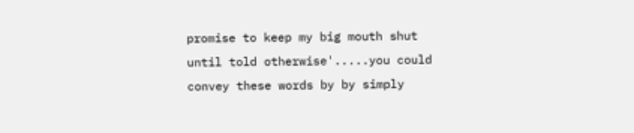promise to keep my big mouth shut until told otherwise'.....you could convey these words by by simply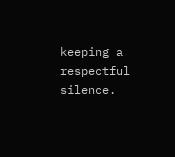keeping a respectful silence.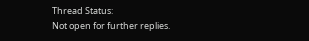Thread Status:
Not open for further replies.